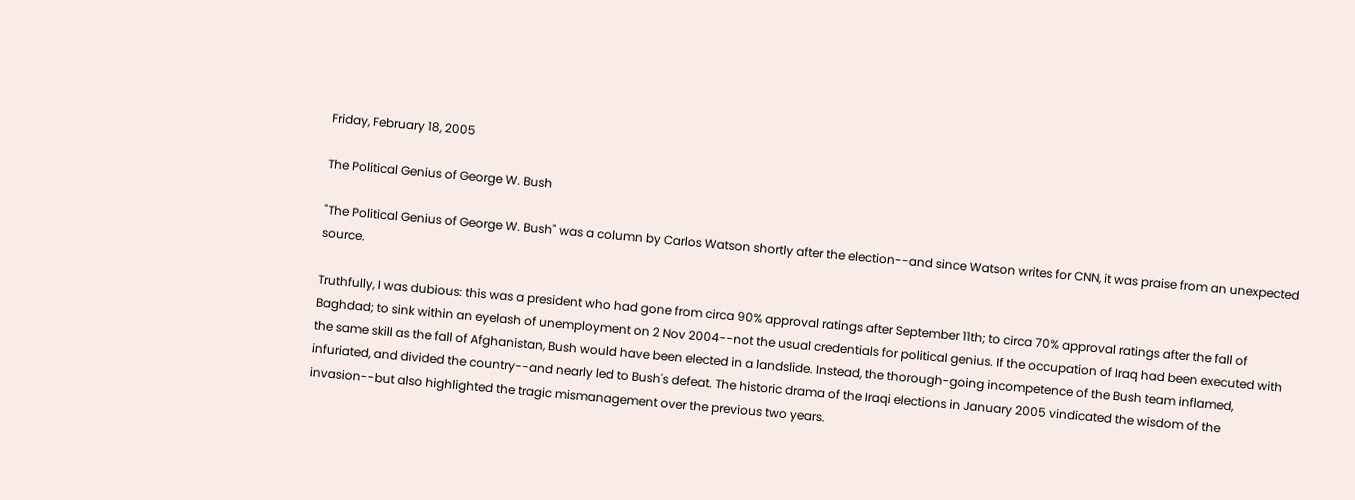Friday, February 18, 2005

The Political Genius of George W. Bush

"The Political Genius of George W. Bush" was a column by Carlos Watson shortly after the election--and since Watson writes for CNN, it was praise from an unexpected source.

Truthfully, I was dubious: this was a president who had gone from circa 90% approval ratings after September 11th; to circa 70% approval ratings after the fall of Baghdad; to sink within an eyelash of unemployment on 2 Nov 2004--not the usual credentials for political genius. If the occupation of Iraq had been executed with the same skill as the fall of Afghanistan, Bush would have been elected in a landslide. Instead, the thorough-going incompetence of the Bush team inflamed, infuriated, and divided the country--and nearly led to Bush's defeat. The historic drama of the Iraqi elections in January 2005 vindicated the wisdom of the invasion--but also highlighted the tragic mismanagement over the previous two years.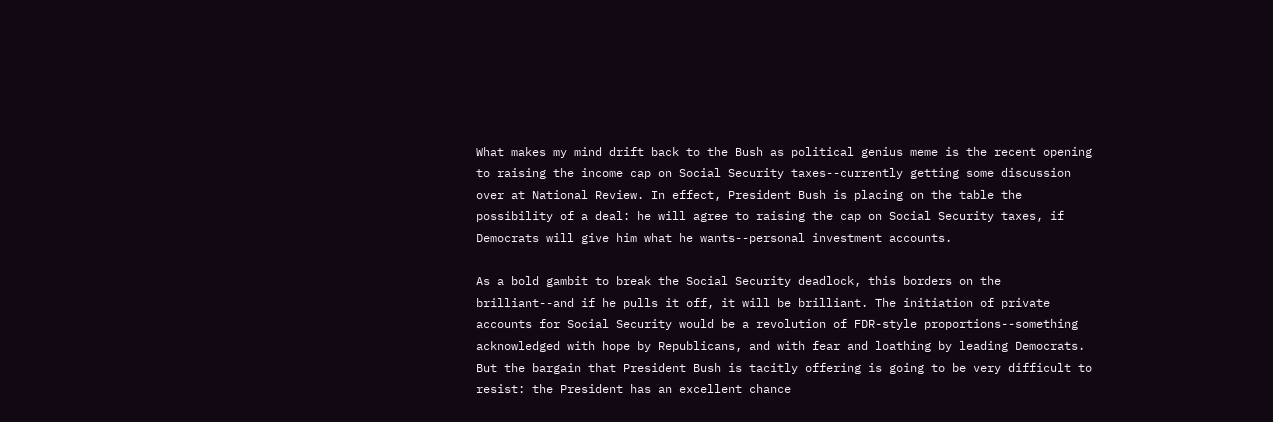What makes my mind drift back to the Bush as political genius meme is the recent opening to raising the income cap on Social Security taxes--currently getting some discussion over at National Review. In effect, President Bush is placing on the table the possibility of a deal: he will agree to raising the cap on Social Security taxes, if Democrats will give him what he wants--personal investment accounts.

As a bold gambit to break the Social Security deadlock, this borders on the brilliant--and if he pulls it off, it will be brilliant. The initiation of private accounts for Social Security would be a revolution of FDR-style proportions--something acknowledged with hope by Republicans, and with fear and loathing by leading Democrats. But the bargain that President Bush is tacitly offering is going to be very difficult to resist: the President has an excellent chance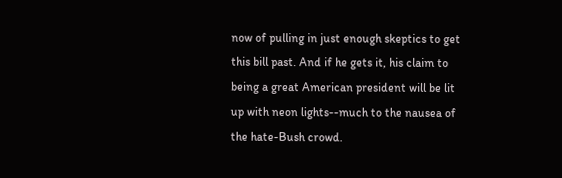now of pulling in just enough skeptics to get this bill past. And if he gets it, his claim to being a great American president will be lit up with neon lights--much to the nausea of the hate-Bush crowd.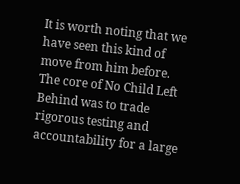It is worth noting that we have seen this kind of move from him before. The core of No Child Left Behind was to trade rigorous testing and accountability for a large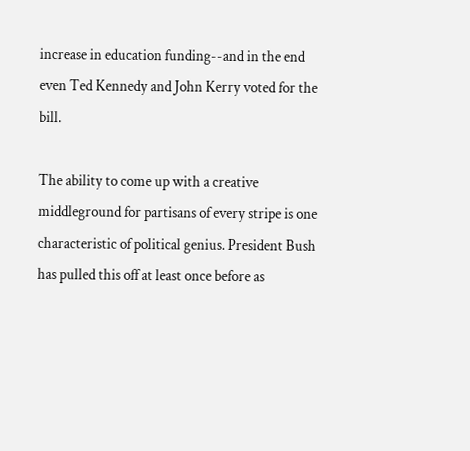increase in education funding--and in the end even Ted Kennedy and John Kerry voted for the bill.

The ability to come up with a creative middleground for partisans of every stripe is one characteristic of political genius. President Bush has pulled this off at least once before as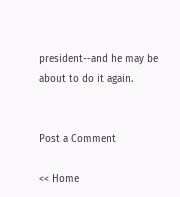president--and he may be about to do it again.


Post a Comment

<< Home